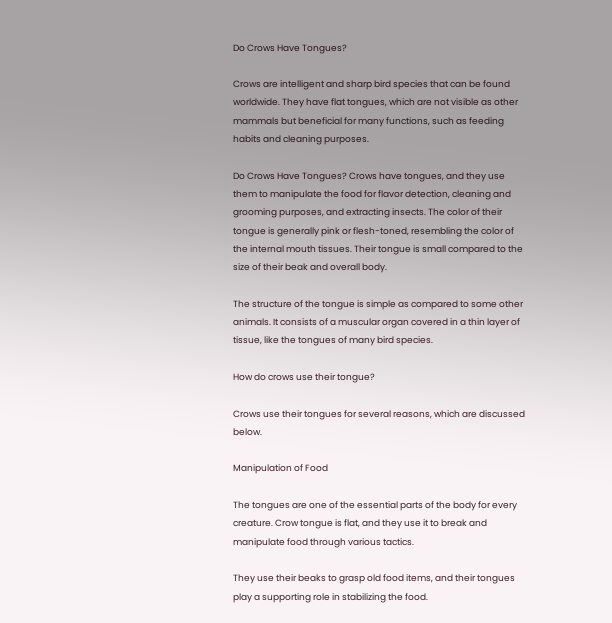Do Crows Have Tongues?

Crows are intelligent and sharp bird species that can be found worldwide. They have flat tongues, which are not visible as other mammals but beneficial for many functions, such as feeding habits and cleaning purposes.

Do Crows Have Tongues? Crows have tongues, and they use them to manipulate the food for flavor detection, cleaning and grooming purposes, and extracting insects. The color of their tongue is generally pink or flesh-toned, resembling the color of the internal mouth tissues. Their tongue is small compared to the size of their beak and overall body.

The structure of the tongue is simple as compared to some other animals. It consists of a muscular organ covered in a thin layer of tissue, like the tongues of many bird species.

How do crows use their tongue?

Crows use their tongues for several reasons, which are discussed below.

Manipulation of Food

The tongues are one of the essential parts of the body for every creature. Crow tongue is flat, and they use it to break and manipulate food through various tactics.

They use their beaks to grasp old food items, and their tongues play a supporting role in stabilizing the food.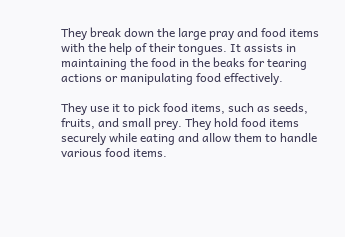They break down the large pray and food items with the help of their tongues. It assists in maintaining the food in the beaks for tearing actions or manipulating food effectively.

They use it to pick food items, such as seeds, fruits, and small prey. They hold food items securely while eating and allow them to handle various food items.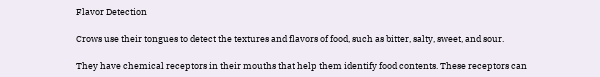Flavor Detection

Crows use their tongues to detect the textures and flavors of food, such as bitter, salty, sweet, and sour.

They have chemical receptors in their mouths that help them identify food contents. These receptors can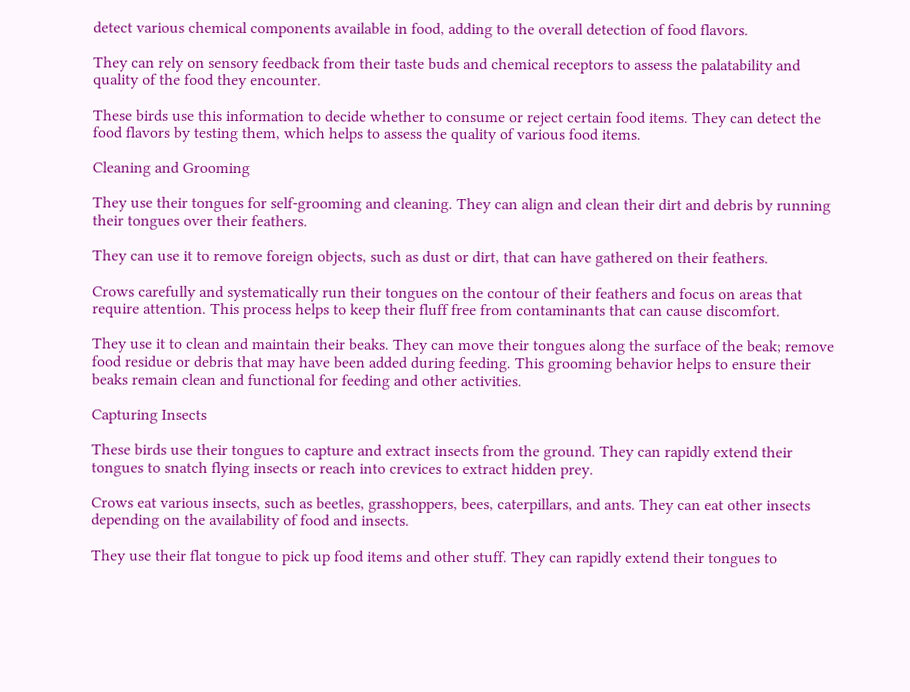detect various chemical components available in food, adding to the overall detection of food flavors.

They can rely on sensory feedback from their taste buds and chemical receptors to assess the palatability and quality of the food they encounter.

These birds use this information to decide whether to consume or reject certain food items. They can detect the food flavors by testing them, which helps to assess the quality of various food items.

Cleaning and Grooming

They use their tongues for self-grooming and cleaning. They can align and clean their dirt and debris by running their tongues over their feathers.

They can use it to remove foreign objects, such as dust or dirt, that can have gathered on their feathers.

Crows carefully and systematically run their tongues on the contour of their feathers and focus on areas that require attention. This process helps to keep their fluff free from contaminants that can cause discomfort.

They use it to clean and maintain their beaks. They can move their tongues along the surface of the beak; remove food residue or debris that may have been added during feeding. This grooming behavior helps to ensure their beaks remain clean and functional for feeding and other activities.

Capturing Insects

These birds use their tongues to capture and extract insects from the ground. They can rapidly extend their tongues to snatch flying insects or reach into crevices to extract hidden prey.

Crows eat various insects, such as beetles, grasshoppers, bees, caterpillars, and ants. They can eat other insects depending on the availability of food and insects.

They use their flat tongue to pick up food items and other stuff. They can rapidly extend their tongues to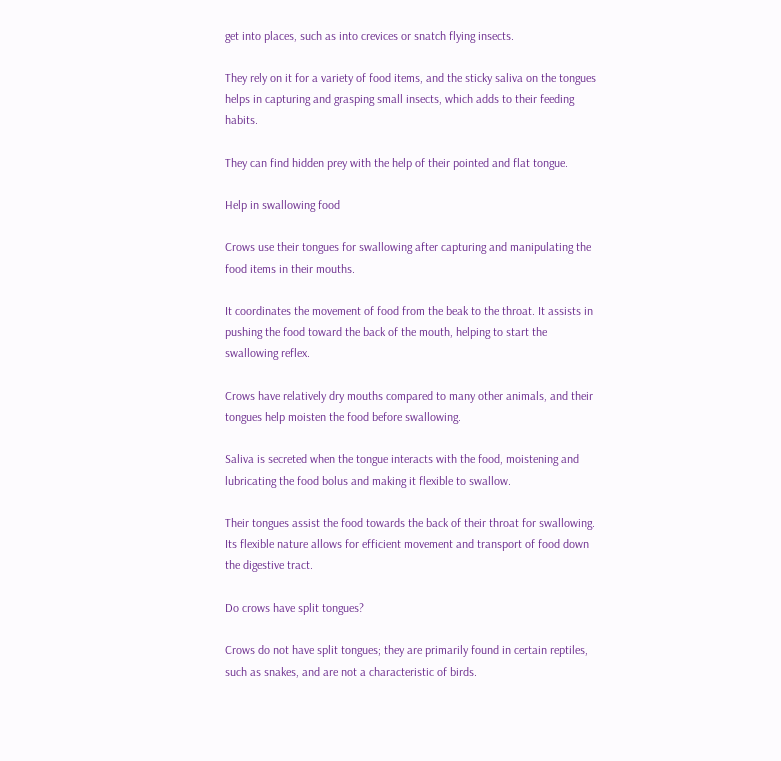get into places, such as into crevices or snatch flying insects.

They rely on it for a variety of food items, and the sticky saliva on the tongues helps in capturing and grasping small insects, which adds to their feeding habits.

They can find hidden prey with the help of their pointed and flat tongue.

Help in swallowing food

Crows use their tongues for swallowing after capturing and manipulating the food items in their mouths.

It coordinates the movement of food from the beak to the throat. It assists in pushing the food toward the back of the mouth, helping to start the swallowing reflex.

Crows have relatively dry mouths compared to many other animals, and their tongues help moisten the food before swallowing.

Saliva is secreted when the tongue interacts with the food, moistening and lubricating the food bolus and making it flexible to swallow.

Their tongues assist the food towards the back of their throat for swallowing. Its flexible nature allows for efficient movement and transport of food down the digestive tract.

Do crows have split tongues?

Crows do not have split tongues; they are primarily found in certain reptiles, such as snakes, and are not a characteristic of birds.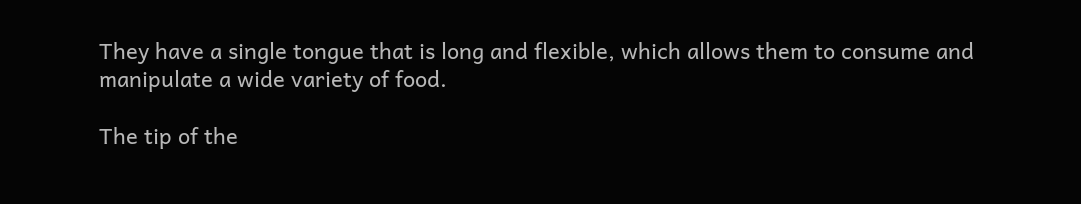They have a single tongue that is long and flexible, which allows them to consume and manipulate a wide variety of food.

The tip of the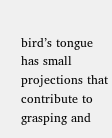bird’s tongue has small projections that contribute to grasping and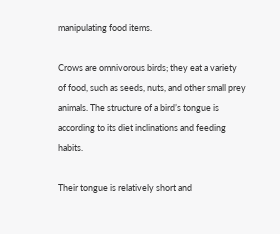manipulating food items.

Crows are omnivorous birds; they eat a variety of food, such as seeds, nuts, and other small prey animals. The structure of a bird’s tongue is according to its diet inclinations and feeding habits.

Their tongue is relatively short and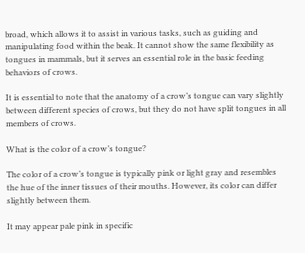broad, which allows it to assist in various tasks, such as guiding and manipulating food within the beak. It cannot show the same flexibility as tongues in mammals, but it serves an essential role in the basic feeding behaviors of crows.

It is essential to note that the anatomy of a crow’s tongue can vary slightly between different species of crows, but they do not have split tongues in all members of crows.

What is the color of a crow’s tongue?

The color of a crow’s tongue is typically pink or light gray and resembles the hue of the inner tissues of their mouths. However, its color can differ slightly between them.

It may appear pale pink in specific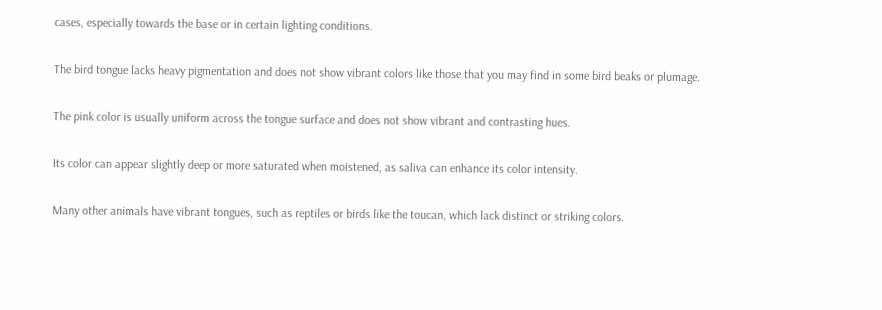cases, especially towards the base or in certain lighting conditions.

The bird tongue lacks heavy pigmentation and does not show vibrant colors like those that you may find in some bird beaks or plumage.

The pink color is usually uniform across the tongue surface and does not show vibrant and contrasting hues.

Its color can appear slightly deep or more saturated when moistened, as saliva can enhance its color intensity.

Many other animals have vibrant tongues, such as reptiles or birds like the toucan, which lack distinct or striking colors.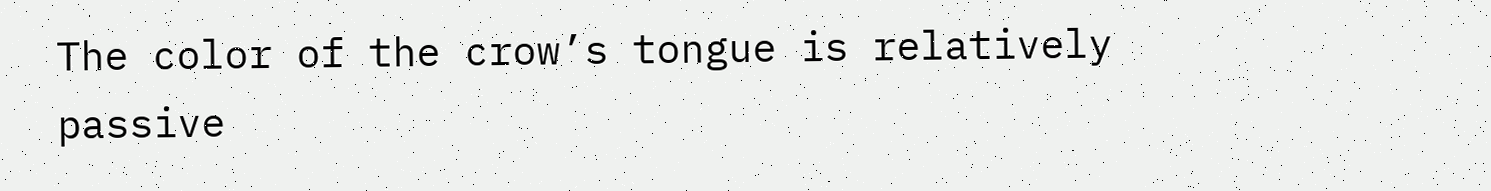The color of the crow’s tongue is relatively passive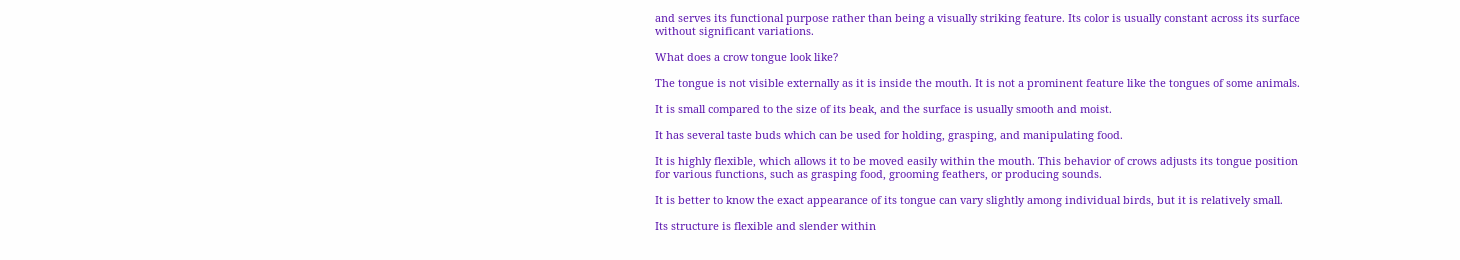and serves its functional purpose rather than being a visually striking feature. Its color is usually constant across its surface without significant variations.

What does a crow tongue look like?

The tongue is not visible externally as it is inside the mouth. It is not a prominent feature like the tongues of some animals.

It is small compared to the size of its beak, and the surface is usually smooth and moist.

It has several taste buds which can be used for holding, grasping, and manipulating food.

It is highly flexible, which allows it to be moved easily within the mouth. This behavior of crows adjusts its tongue position for various functions, such as grasping food, grooming feathers, or producing sounds.

It is better to know the exact appearance of its tongue can vary slightly among individual birds, but it is relatively small.

Its structure is flexible and slender within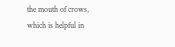the mouth of crows, which is helpful in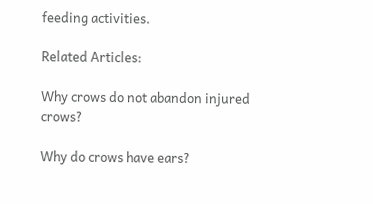feeding activities.

Related Articles:

Why crows do not abandon injured crows?

Why do crows have ears?